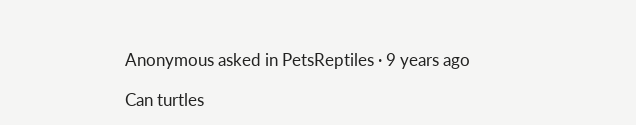Anonymous asked in PetsReptiles · 9 years ago

Can turtles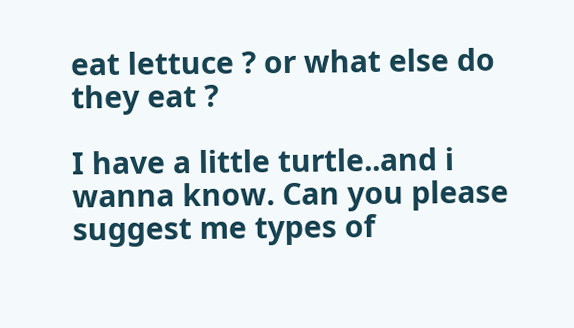eat lettuce ? or what else do they eat ?

I have a little turtle..and i wanna know. Can you please suggest me types of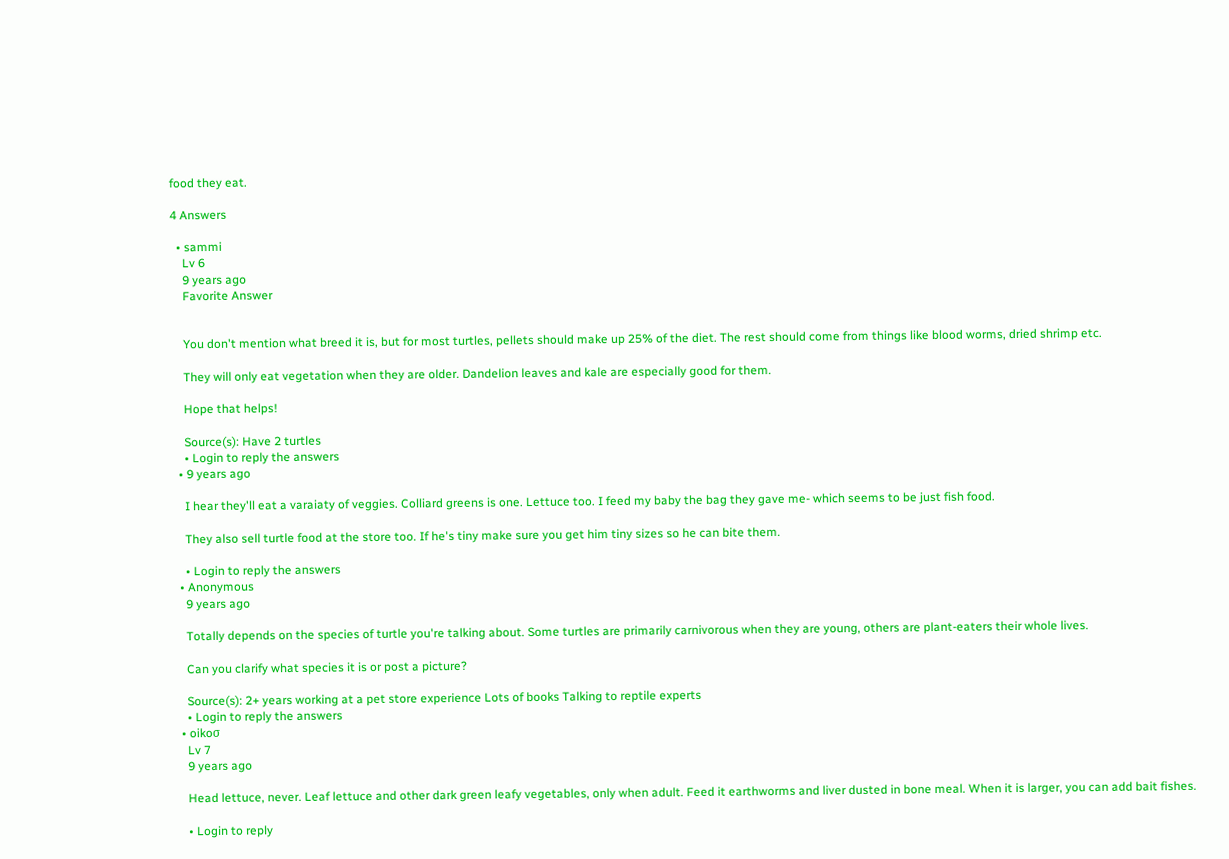food they eat.

4 Answers

  • sammi
    Lv 6
    9 years ago
    Favorite Answer


    You don't mention what breed it is, but for most turtles, pellets should make up 25% of the diet. The rest should come from things like blood worms, dried shrimp etc.

    They will only eat vegetation when they are older. Dandelion leaves and kale are especially good for them.

    Hope that helps!

    Source(s): Have 2 turtles
    • Login to reply the answers
  • 9 years ago

    I hear they'll eat a varaiaty of veggies. Colliard greens is one. Lettuce too. I feed my baby the bag they gave me- which seems to be just fish food.

    They also sell turtle food at the store too. If he's tiny make sure you get him tiny sizes so he can bite them.

    • Login to reply the answers
  • Anonymous
    9 years ago

    Totally depends on the species of turtle you're talking about. Some turtles are primarily carnivorous when they are young, others are plant-eaters their whole lives.

    Can you clarify what species it is or post a picture?

    Source(s): 2+ years working at a pet store experience Lots of books Talking to reptile experts
    • Login to reply the answers
  • oikoσ
    Lv 7
    9 years ago

    Head lettuce, never. Leaf lettuce and other dark green leafy vegetables, only when adult. Feed it earthworms and liver dusted in bone meal. When it is larger, you can add bait fishes.

    • Login to reply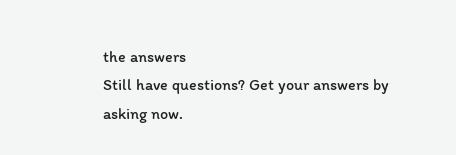the answers
Still have questions? Get your answers by asking now.